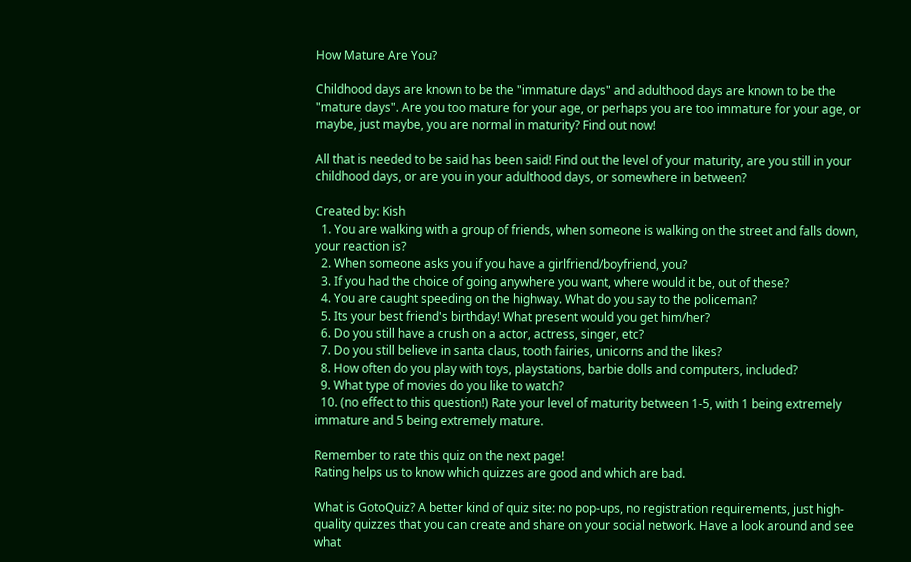How Mature Are You?

Childhood days are known to be the "immature days" and adulthood days are known to be the "mature days". Are you too mature for your age, or perhaps you are too immature for your age, or maybe, just maybe, you are normal in maturity? Find out now!

All that is needed to be said has been said! Find out the level of your maturity, are you still in your childhood days, or are you in your adulthood days, or somewhere in between?

Created by: Kish
  1. You are walking with a group of friends, when someone is walking on the street and falls down, your reaction is?
  2. When someone asks you if you have a girlfriend/boyfriend, you?
  3. If you had the choice of going anywhere you want, where would it be, out of these?
  4. You are caught speeding on the highway. What do you say to the policeman?
  5. Its your best friend's birthday! What present would you get him/her?
  6. Do you still have a crush on a actor, actress, singer, etc?
  7. Do you still believe in santa claus, tooth fairies, unicorns and the likes?
  8. How often do you play with toys, playstations, barbie dolls and computers, included?
  9. What type of movies do you like to watch?
  10. (no effect to this question!) Rate your level of maturity between 1-5, with 1 being extremely immature and 5 being extremely mature.

Remember to rate this quiz on the next page!
Rating helps us to know which quizzes are good and which are bad.

What is GotoQuiz? A better kind of quiz site: no pop-ups, no registration requirements, just high-quality quizzes that you can create and share on your social network. Have a look around and see what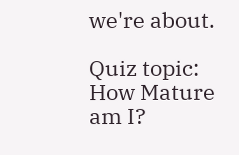we're about.

Quiz topic: How Mature am I?